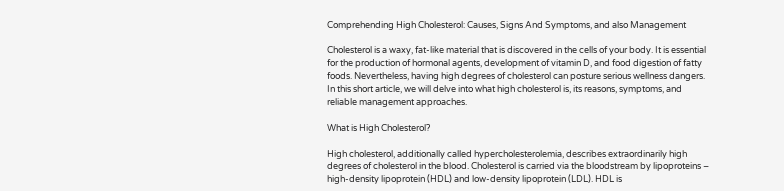Comprehending High Cholesterol: Causes, Signs And Symptoms, and also Management

Cholesterol is a waxy, fat-like material that is discovered in the cells of your body. It is essential for the production of hormonal agents, development of vitamin D, and food digestion of fatty foods. Nevertheless, having high degrees of cholesterol can posture serious wellness dangers. In this short article, we will delve into what high cholesterol is, its reasons, symptoms, and reliable management approaches.

What is High Cholesterol?

High cholesterol, additionally called hypercholesterolemia, describes extraordinarily high degrees of cholesterol in the blood. Cholesterol is carried via the bloodstream by lipoproteins – high-density lipoprotein (HDL) and low-density lipoprotein (LDL). HDL is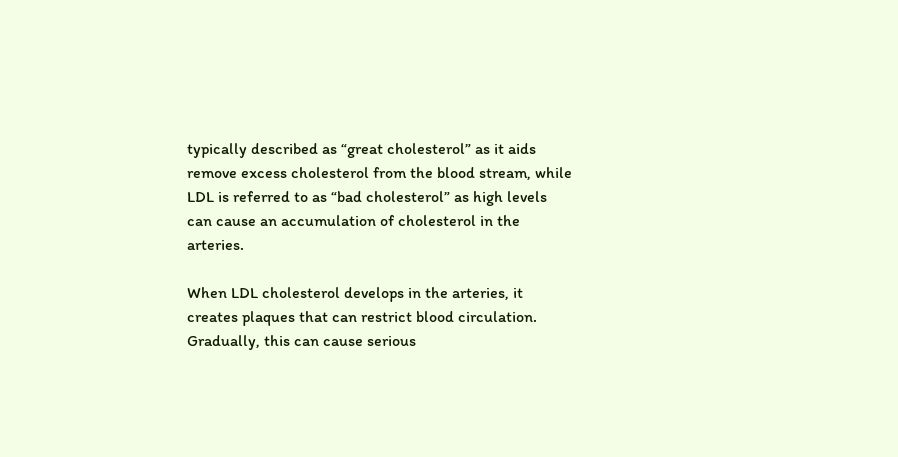typically described as “great cholesterol” as it aids remove excess cholesterol from the blood stream, while LDL is referred to as “bad cholesterol” as high levels can cause an accumulation of cholesterol in the arteries.

When LDL cholesterol develops in the arteries, it creates plaques that can restrict blood circulation. Gradually, this can cause serious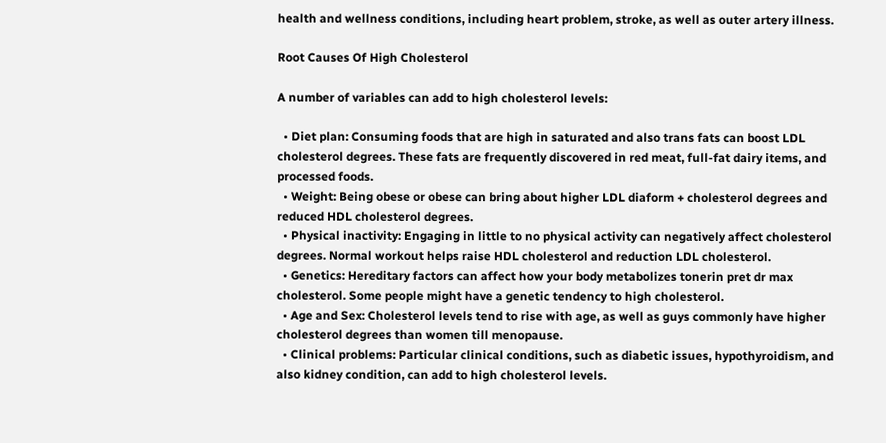health and wellness conditions, including heart problem, stroke, as well as outer artery illness.

Root Causes Of High Cholesterol

A number of variables can add to high cholesterol levels:

  • Diet plan: Consuming foods that are high in saturated and also trans fats can boost LDL cholesterol degrees. These fats are frequently discovered in red meat, full-fat dairy items, and processed foods.
  • Weight: Being obese or obese can bring about higher LDL diaform + cholesterol degrees and reduced HDL cholesterol degrees.
  • Physical inactivity: Engaging in little to no physical activity can negatively affect cholesterol degrees. Normal workout helps raise HDL cholesterol and reduction LDL cholesterol.
  • Genetics: Hereditary factors can affect how your body metabolizes tonerin pret dr max cholesterol. Some people might have a genetic tendency to high cholesterol.
  • Age and Sex: Cholesterol levels tend to rise with age, as well as guys commonly have higher cholesterol degrees than women till menopause.
  • Clinical problems: Particular clinical conditions, such as diabetic issues, hypothyroidism, and also kidney condition, can add to high cholesterol levels.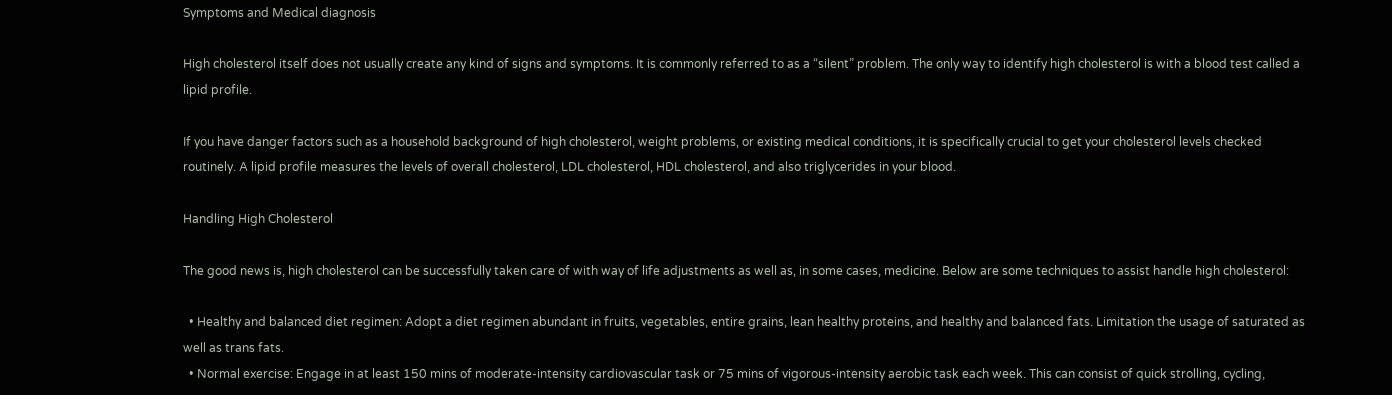Symptoms and Medical diagnosis

High cholesterol itself does not usually create any kind of signs and symptoms. It is commonly referred to as a “silent” problem. The only way to identify high cholesterol is with a blood test called a lipid profile.

If you have danger factors such as a household background of high cholesterol, weight problems, or existing medical conditions, it is specifically crucial to get your cholesterol levels checked routinely. A lipid profile measures the levels of overall cholesterol, LDL cholesterol, HDL cholesterol, and also triglycerides in your blood.

Handling High Cholesterol

The good news is, high cholesterol can be successfully taken care of with way of life adjustments as well as, in some cases, medicine. Below are some techniques to assist handle high cholesterol:

  • Healthy and balanced diet regimen: Adopt a diet regimen abundant in fruits, vegetables, entire grains, lean healthy proteins, and healthy and balanced fats. Limitation the usage of saturated as well as trans fats.
  • Normal exercise: Engage in at least 150 mins of moderate-intensity cardiovascular task or 75 mins of vigorous-intensity aerobic task each week. This can consist of quick strolling, cycling,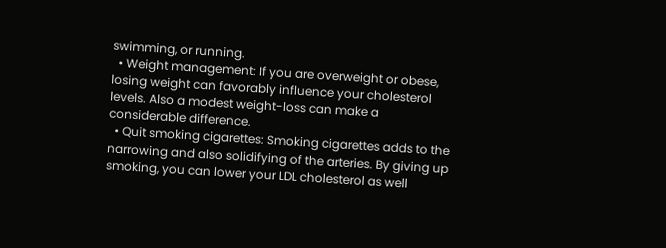swimming, or running.
  • Weight management: If you are overweight or obese, losing weight can favorably influence your cholesterol levels. Also a modest weight-loss can make a considerable difference.
  • Quit smoking cigarettes: Smoking cigarettes adds to the narrowing and also solidifying of the arteries. By giving up smoking, you can lower your LDL cholesterol as well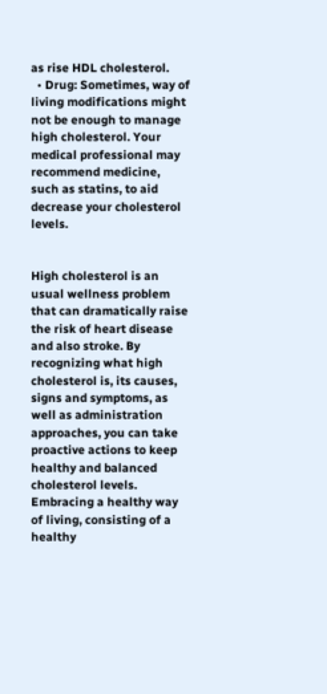as rise HDL cholesterol.
  • Drug: Sometimes, way of living modifications might not be enough to manage high cholesterol. Your medical professional may recommend medicine, such as statins, to aid decrease your cholesterol levels.


High cholesterol is an usual wellness problem that can dramatically raise the risk of heart disease and also stroke. By recognizing what high cholesterol is, its causes, signs and symptoms, as well as administration approaches, you can take proactive actions to keep healthy and balanced cholesterol levels. Embracing a healthy way of living, consisting of a healthy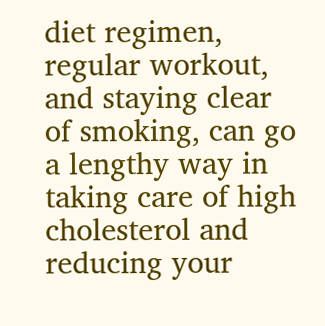diet regimen, regular workout, and staying clear of smoking, can go a lengthy way in taking care of high cholesterol and reducing your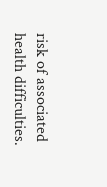risk of associated health difficulties.